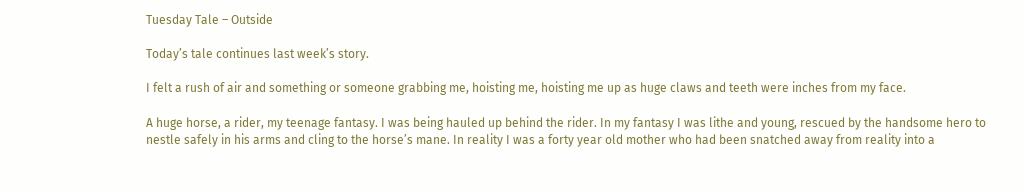Tuesday Tale – Outside

Today’s tale continues last week’s story.

I felt a rush of air and something or someone grabbing me, hoisting me, hoisting me up as huge claws and teeth were inches from my face.

A huge horse, a rider, my teenage fantasy. I was being hauled up behind the rider. In my fantasy I was lithe and young, rescued by the handsome hero to nestle safely in his arms and cling to the horse’s mane. In reality I was a forty year old mother who had been snatched away from reality into a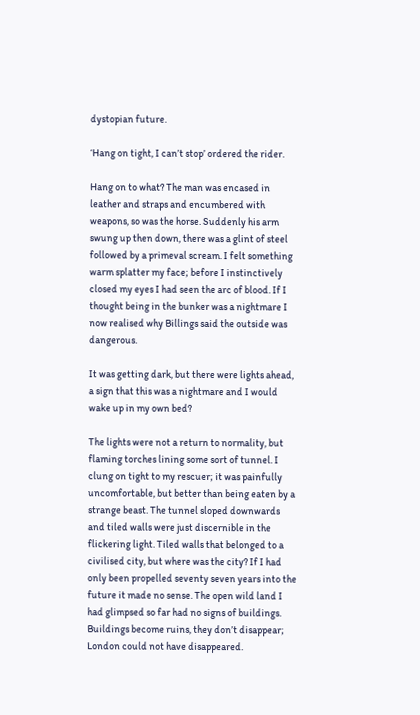dystopian future.

‘Hang on tight, I can’t stop’ ordered the rider.

Hang on to what? The man was encased in leather and straps and encumbered with weapons, so was the horse. Suddenly his arm swung up then down, there was a glint of steel followed by a primeval scream. I felt something warm splatter my face; before I instinctively closed my eyes I had seen the arc of blood. If I thought being in the bunker was a nightmare I now realised why Billings said the outside was dangerous.

It was getting dark, but there were lights ahead, a sign that this was a nightmare and I would wake up in my own bed?

The lights were not a return to normality, but flaming torches lining some sort of tunnel. I clung on tight to my rescuer; it was painfully uncomfortable, but better than being eaten by a strange beast. The tunnel sloped downwards and tiled walls were just discernible in the flickering light. Tiled walls that belonged to a civilised city, but where was the city? If I had only been propelled seventy seven years into the future it made no sense. The open wild land I had glimpsed so far had no signs of buildings. Buildings become ruins, they don’t disappear; London could not have disappeared.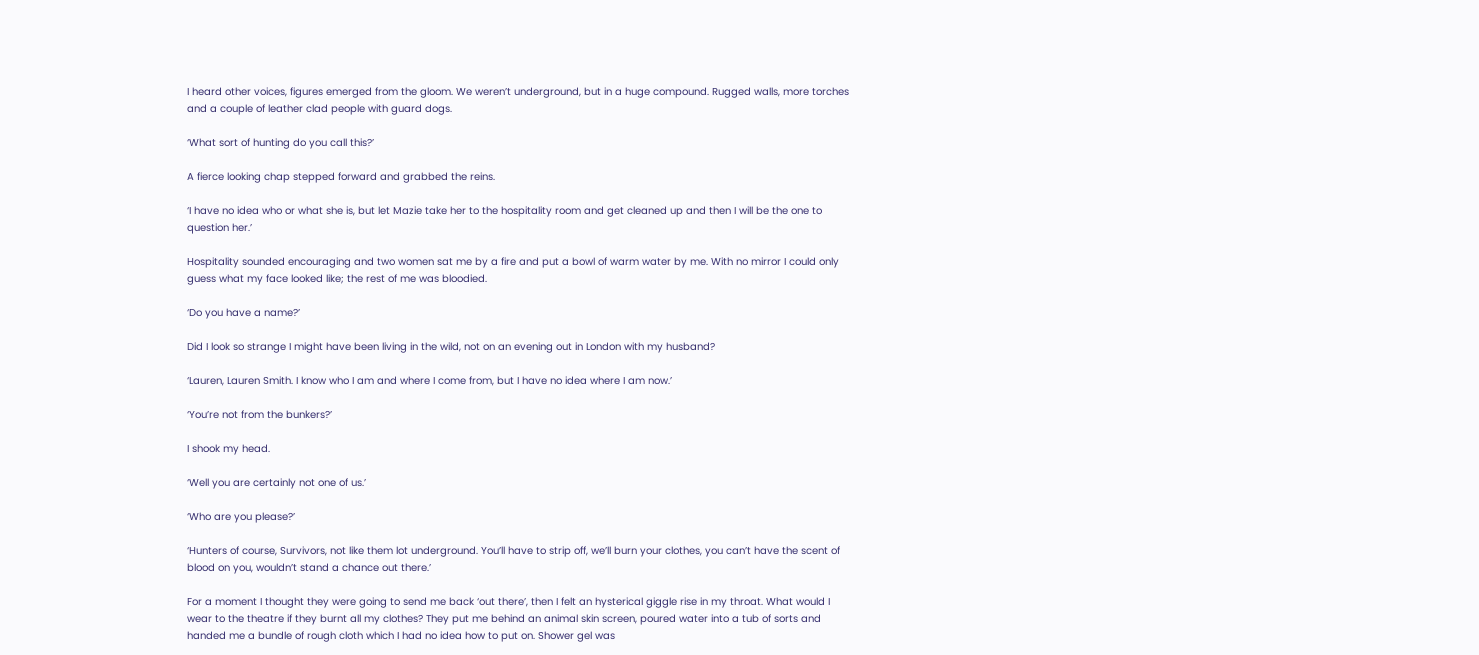I heard other voices, figures emerged from the gloom. We weren’t underground, but in a huge compound. Rugged walls, more torches and a couple of leather clad people with guard dogs.

‘What sort of hunting do you call this?’

A fierce looking chap stepped forward and grabbed the reins.

‘I have no idea who or what she is, but let Mazie take her to the hospitality room and get cleaned up and then I will be the one to question her.’

Hospitality sounded encouraging and two women sat me by a fire and put a bowl of warm water by me. With no mirror I could only guess what my face looked like; the rest of me was bloodied.

‘Do you have a name?’

Did I look so strange I might have been living in the wild, not on an evening out in London with my husband?

‘Lauren, Lauren Smith. I know who I am and where I come from, but I have no idea where I am now.’

‘You’re not from the bunkers?’

I shook my head.

‘Well you are certainly not one of us.’

‘Who are you please?’

‘Hunters of course, Survivors, not like them lot underground. You’ll have to strip off, we’ll burn your clothes, you can’t have the scent of blood on you, wouldn’t stand a chance out there.’

For a moment I thought they were going to send me back ‘out there’, then I felt an hysterical giggle rise in my throat. What would I wear to the theatre if they burnt all my clothes? They put me behind an animal skin screen, poured water into a tub of sorts and handed me a bundle of rough cloth which I had no idea how to put on. Shower gel was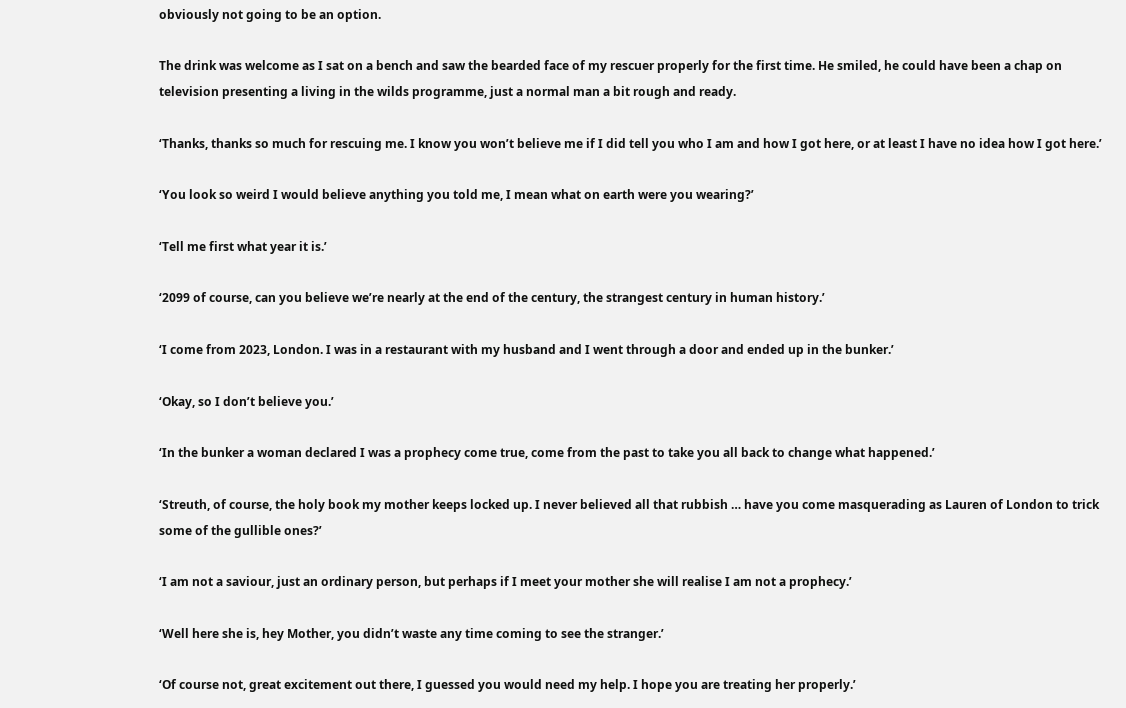obviously not going to be an option.

The drink was welcome as I sat on a bench and saw the bearded face of my rescuer properly for the first time. He smiled, he could have been a chap on television presenting a living in the wilds programme, just a normal man a bit rough and ready.

‘Thanks, thanks so much for rescuing me. I know you won’t believe me if I did tell you who I am and how I got here, or at least I have no idea how I got here.’

‘You look so weird I would believe anything you told me, I mean what on earth were you wearing?’

‘Tell me first what year it is.’

‘2099 of course, can you believe we’re nearly at the end of the century, the strangest century in human history.’

‘I come from 2023, London. I was in a restaurant with my husband and I went through a door and ended up in the bunker.’

‘Okay, so I don’t believe you.’

‘In the bunker a woman declared I was a prophecy come true, come from the past to take you all back to change what happened.’

‘Streuth, of course, the holy book my mother keeps locked up. I never believed all that rubbish … have you come masquerading as Lauren of London to trick some of the gullible ones?’

‘I am not a saviour, just an ordinary person, but perhaps if I meet your mother she will realise I am not a prophecy.’

‘Well here she is, hey Mother, you didn’t waste any time coming to see the stranger.’

‘Of course not, great excitement out there, I guessed you would need my help. I hope you are treating her properly.’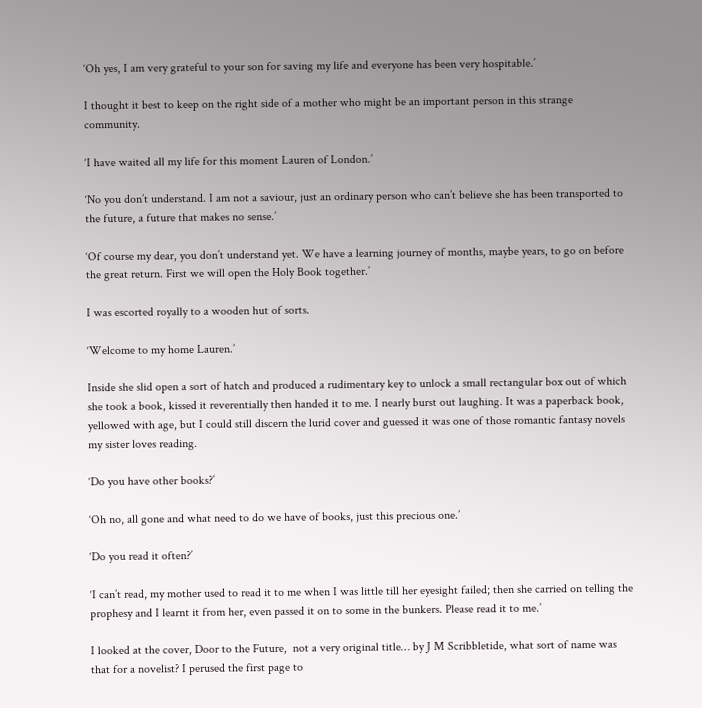‘Oh yes, I am very grateful to your son for saving my life and everyone has been very hospitable.’

I thought it best to keep on the right side of a mother who might be an important person in this strange community.

‘I have waited all my life for this moment Lauren of London.’

‘No you don’t understand. I am not a saviour, just an ordinary person who can’t believe she has been transported to the future, a future that makes no sense.’

‘Of course my dear, you don’t understand yet. We have a learning journey of months, maybe years, to go on before the great return. First we will open the Holy Book together.’

I was escorted royally to a wooden hut of sorts.

‘Welcome to my home Lauren.’

Inside she slid open a sort of hatch and produced a rudimentary key to unlock a small rectangular box out of which she took a book, kissed it reverentially then handed it to me. I nearly burst out laughing. It was a paperback book, yellowed with age, but I could still discern the lurid cover and guessed it was one of those romantic fantasy novels my sister loves reading.

‘Do you have other books?’

‘Oh no, all gone and what need to do we have of books, just this precious one.’

‘Do you read it often?’

‘I can’t read, my mother used to read it to me when I was little till her eyesight failed; then she carried on telling the prophesy and I learnt it from her, even passed it on to some in the bunkers. Please read it to me.’

I looked at the cover, Door to the Future,  not a very original title… by J M Scribbletide, what sort of name was that for a novelist? I perused the first page to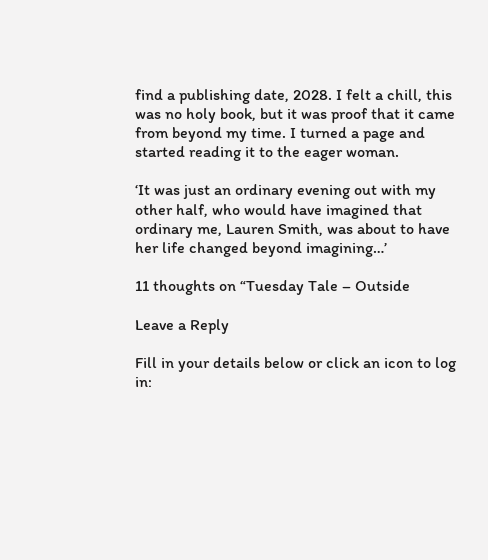find a publishing date, 2028. I felt a chill, this was no holy book, but it was proof that it came from beyond my time. I turned a page and started reading it to the eager woman.

‘It was just an ordinary evening out with my other half, who would have imagined that ordinary me, Lauren Smith, was about to have her life changed beyond imagining…’

11 thoughts on “Tuesday Tale – Outside

Leave a Reply

Fill in your details below or click an icon to log in: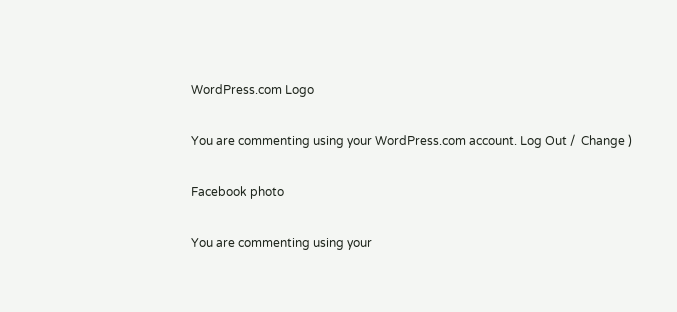WordPress.com Logo

You are commenting using your WordPress.com account. Log Out /  Change )

Facebook photo

You are commenting using your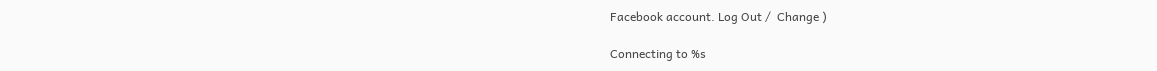Facebook account. Log Out /  Change )

Connecting to %s